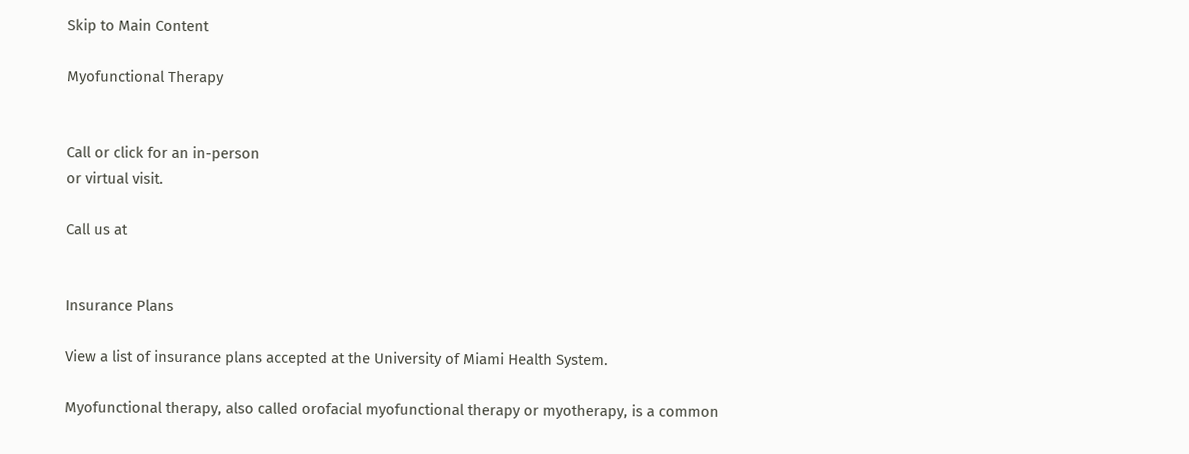Skip to Main Content

Myofunctional Therapy


Call or click for an in-person
or virtual visit.

Call us at


Insurance Plans

View a list of insurance plans accepted at the University of Miami Health System.

Myofunctional therapy, also called orofacial myofunctional therapy or myotherapy, is a common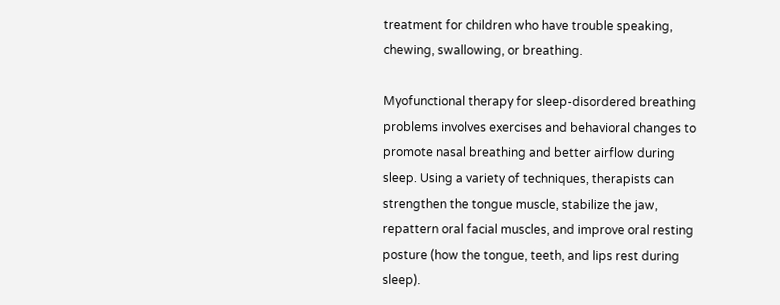treatment for children who have trouble speaking, chewing, swallowing, or breathing.

Myofunctional therapy for sleep-disordered breathing problems involves exercises and behavioral changes to promote nasal breathing and better airflow during sleep. Using a variety of techniques, therapists can strengthen the tongue muscle, stabilize the jaw, repattern oral facial muscles, and improve oral resting posture (how the tongue, teeth, and lips rest during sleep).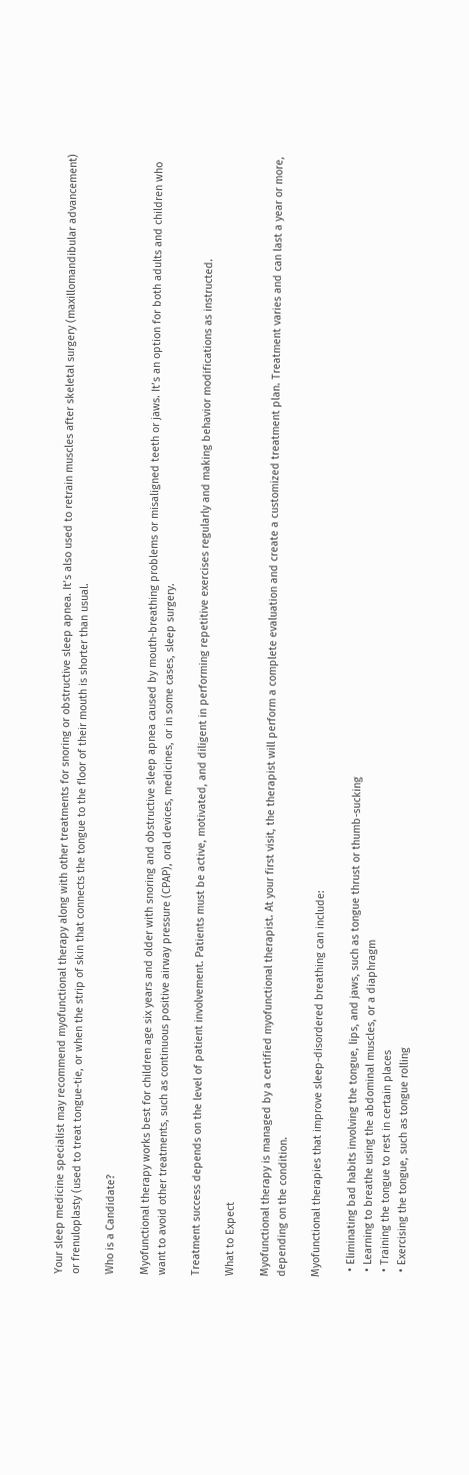Your sleep medicine specialist may recommend myofunctional therapy along with other treatments for snoring or obstructive sleep apnea. It’s also used to retrain muscles after skeletal surgery (maxillomandibular advancement) or frenuloplasty (used to treat tongue-tie, or when the strip of skin that connects the tongue to the floor of their mouth is shorter than usual.

Who is a Candidate?

Myofunctional therapy works best for children age six years and older with snoring and obstructive sleep apnea caused by mouth-breathing problems or misaligned teeth or jaws. It’s an option for both adults and children who want to avoid other treatments, such as continuous positive airway pressure (CPAP), oral devices, medicines, or in some cases, sleep surgery.

Treatment success depends on the level of patient involvement. Patients must be active, motivated, and diligent in performing repetitive exercises regularly and making behavior modifications as instructed.

What to Expect

Myofunctional therapy is managed by a certified myofunctional therapist. At your first visit, the therapist will perform a complete evaluation and create a customized treatment plan. Treatment varies and can last a year or more, depending on the condition.

Myofunctional therapies that improve sleep-disordered breathing can include:

  • Eliminating bad habits involving the tongue, lips, and jaws, such as tongue thrust or thumb-sucking
  • Learning to breathe using the abdominal muscles, or a diaphragm
  • Training the tongue to rest in certain places
  • Exercising the tongue, such as tongue rolling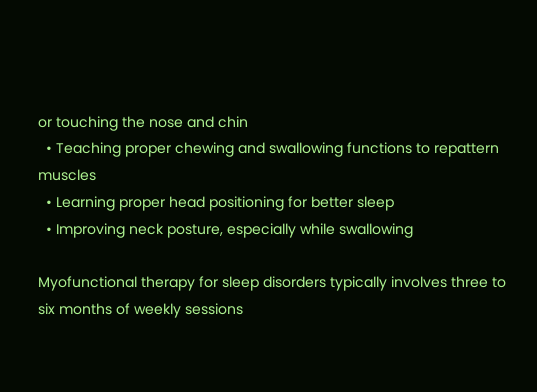or touching the nose and chin
  • Teaching proper chewing and swallowing functions to repattern muscles
  • Learning proper head positioning for better sleep
  • Improving neck posture, especially while swallowing

Myofunctional therapy for sleep disorders typically involves three to six months of weekly sessions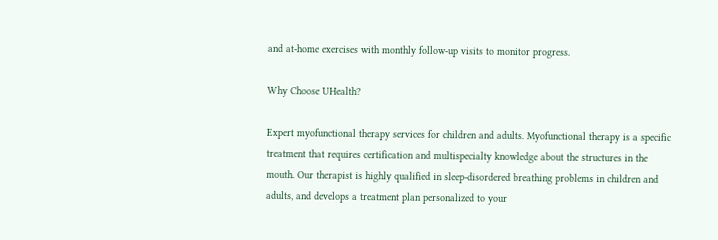and at-home exercises with monthly follow-up visits to monitor progress.

Why Choose UHealth?

Expert myofunctional therapy services for children and adults. Myofunctional therapy is a specific treatment that requires certification and multispecialty knowledge about the structures in the mouth. Our therapist is highly qualified in sleep-disordered breathing problems in children and adults, and develops a treatment plan personalized to your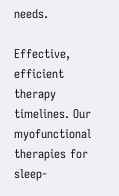needs.

Effective, efficient therapy timelines. Our myofunctional therapies for sleep-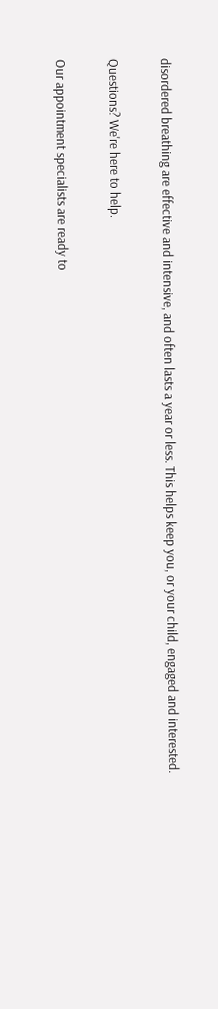disordered breathing are effective and intensive, and often lasts a year or less. This helps keep you, or your child, engaged and interested.

Questions? We're here to help.

Our appointment specialists are ready to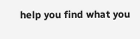help you find what you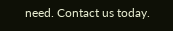need. Contact us today.